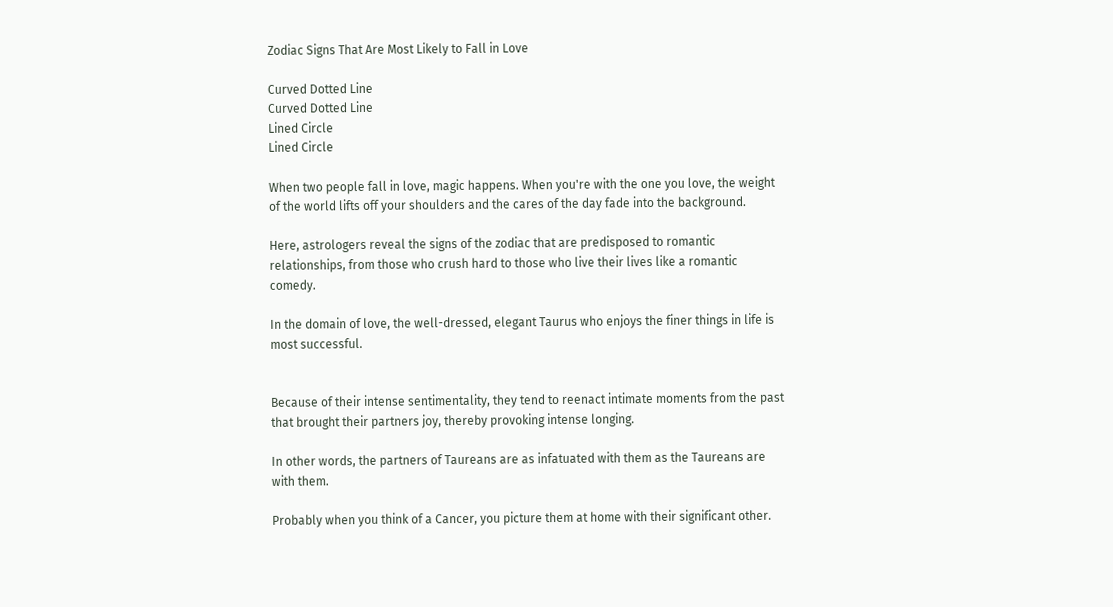Zodiac Signs That Are Most Likely to Fall in Love

Curved Dotted Line
Curved Dotted Line
Lined Circle
Lined Circle

When two people fall in love, magic happens. When you're with the one you love, the weight of the world lifts off your shoulders and the cares of the day fade into the background.

Here, astrologers reveal the signs of the zodiac that are predisposed to romantic relationships, from those who crush hard to those who live their lives like a romantic comedy.

In the domain of love, the well-dressed, elegant Taurus who enjoys the finer things in life is most successful.


Because of their intense sentimentality, they tend to reenact intimate moments from the past that brought their partners joy, thereby provoking intense longing.

In other words, the partners of Taureans are as infatuated with them as the Taureans are with them.

Probably when you think of a Cancer, you picture them at home with their significant other.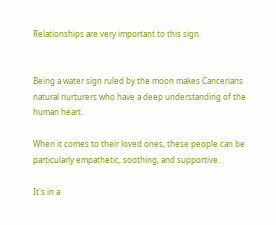Relationships are very important to this sign.


Being a water sign ruled by the moon makes Cancerians natural nurturers who have a deep understanding of the human heart.

When it comes to their loved ones, these people can be particularly empathetic, soothing, and supportive.

It's in a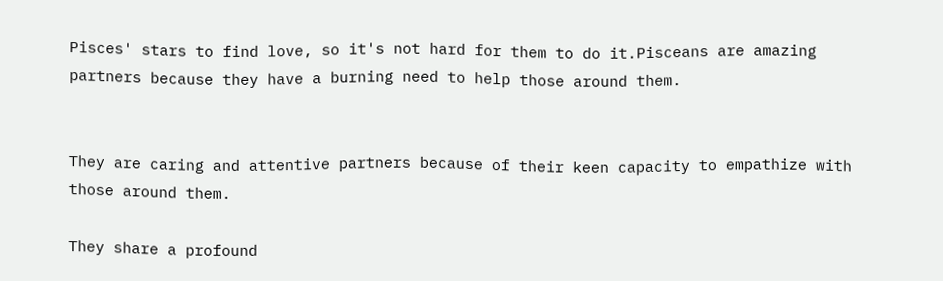Pisces' stars to find love, so it's not hard for them to do it.Pisceans are amazing partners because they have a burning need to help those around them.


They are caring and attentive partners because of their keen capacity to empathize with those around them.

They share a profound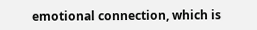emotional connection, which is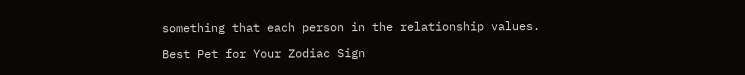something that each person in the relationship values.

Best Pet for Your Zodiac Sign